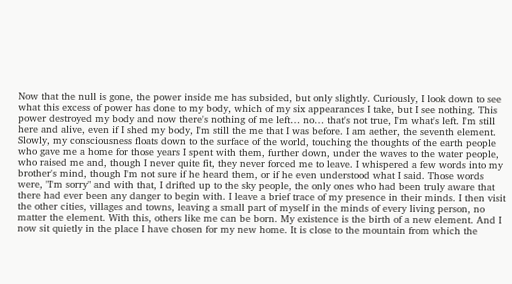Now that the null is gone, the power inside me has subsided, but only slightly. Curiously, I look down to see what this excess of power has done to my body, which of my six appearances I take, but I see nothing. This power destroyed my body and now there's nothing of me left… no… that's not true, I'm what's left. I'm still here and alive, even if I shed my body, I'm still the me that I was before. I am aether, the seventh element. Slowly, my consciousness floats down to the surface of the world, touching the thoughts of the earth people who gave me a home for those years I spent with them, further down, under the waves to the water people, who raised me and, though I never quite fit, they never forced me to leave. I whispered a few words into my brother's mind, though I'm not sure if he heard them, or if he even understood what I said. Those words were, "I'm sorry" and with that, I drifted up to the sky people, the only ones who had been truly aware that there had ever been any danger to begin with. I leave a brief trace of my presence in their minds. I then visit the other cities, villages and towns, leaving a small part of myself in the minds of every living person, no matter the element. With this, others like me can be born. My existence is the birth of a new element. And I now sit quietly in the place I have chosen for my new home. It is close to the mountain from which the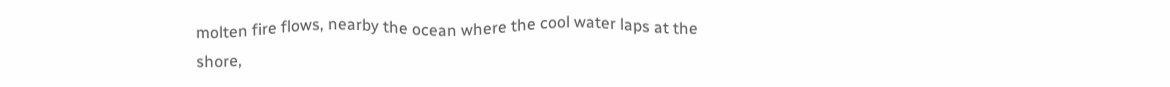molten fire flows, nearby the ocean where the cool water laps at the shore,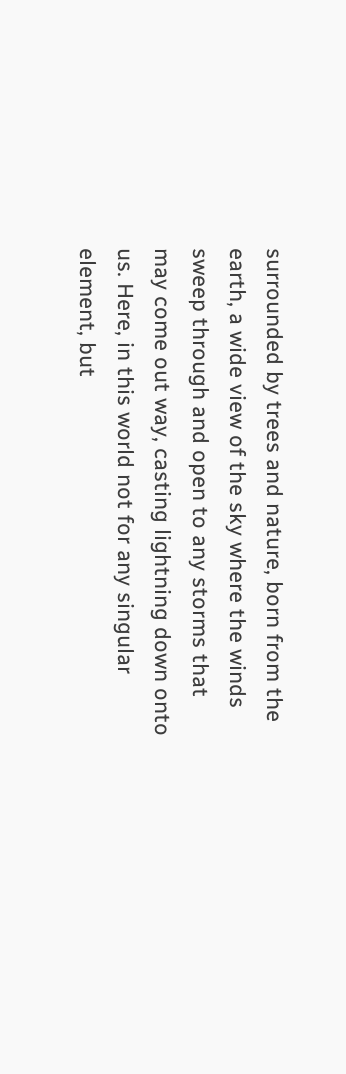surrounded by trees and nature, born from the earth, a wide view of the sky where the winds sweep through and open to any storms that may come out way, casting lightning down onto us. Here, in this world not for any singular element, but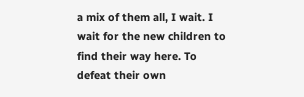a mix of them all, I wait. I wait for the new children to find their way here. To defeat their own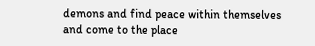demons and find peace within themselves and come to the place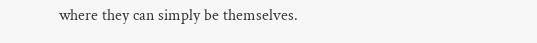where they can simply be themselves.